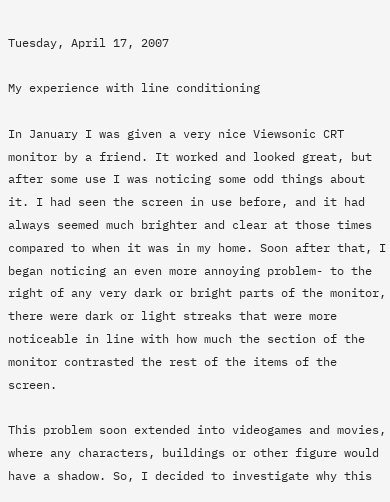Tuesday, April 17, 2007

My experience with line conditioning

In January I was given a very nice Viewsonic CRT monitor by a friend. It worked and looked great, but after some use I was noticing some odd things about it. I had seen the screen in use before, and it had always seemed much brighter and clear at those times compared to when it was in my home. Soon after that, I began noticing an even more annoying problem- to the right of any very dark or bright parts of the monitor, there were dark or light streaks that were more noticeable in line with how much the section of the monitor contrasted the rest of the items of the screen.

This problem soon extended into videogames and movies, where any characters, buildings or other figure would have a shadow. So, I decided to investigate why this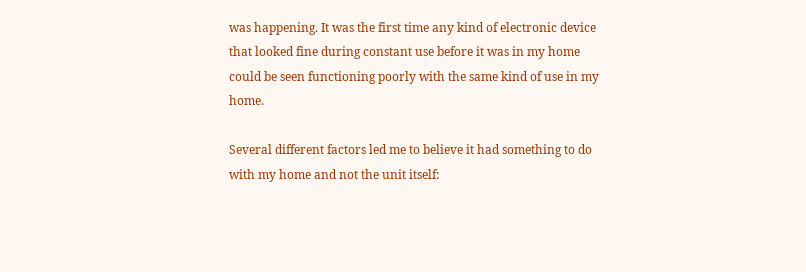was happening. It was the first time any kind of electronic device that looked fine during constant use before it was in my home could be seen functioning poorly with the same kind of use in my home.

Several different factors led me to believe it had something to do with my home and not the unit itself: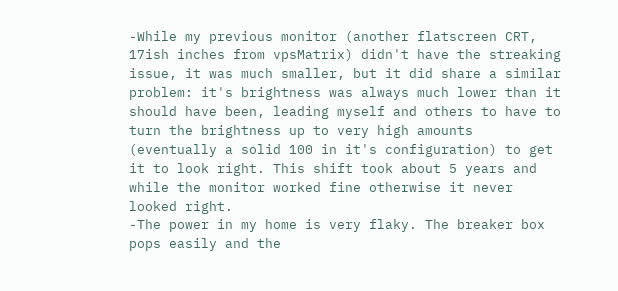-While my previous monitor (another flatscreen CRT, 17ish inches from vpsMatrix) didn't have the streaking issue, it was much smaller, but it did share a similar problem: it's brightness was always much lower than it should have been, leading myself and others to have to turn the brightness up to very high amounts (eventually a solid 100 in it's configuration) to get it to look right. This shift took about 5 years and while the monitor worked fine otherwise it never looked right.
-The power in my home is very flaky. The breaker box pops easily and the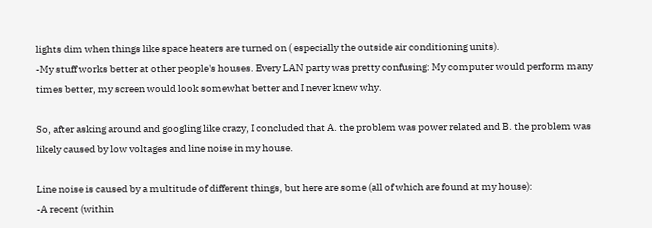lights dim when things like space heaters are turned on ( especially the outside air conditioning units).
-My stuff works better at other people's houses. Every LAN party was pretty confusing: My computer would perform many times better, my screen would look somewhat better and I never knew why.

So, after asking around and googling like crazy, I concluded that A. the problem was power related and B. the problem was likely caused by low voltages and line noise in my house.

Line noise is caused by a multitude of different things, but here are some (all of which are found at my house):
-A recent (within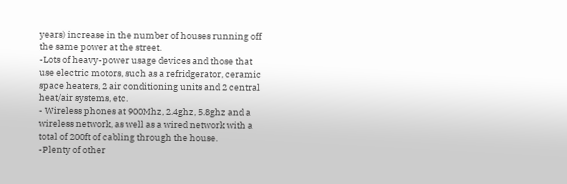years) increase in the number of houses running off the same power at the street.
-Lots of heavy-power usage devices and those that use electric motors, such as a refridgerator, ceramic space heaters, 2 air conditioning units and 2 central heat/air systems, etc.
- Wireless phones at 900Mhz, 2.4ghz, 5.8ghz and a wireless network, as well as a wired network with a total of 200ft of cabling through the house.
-Plenty of other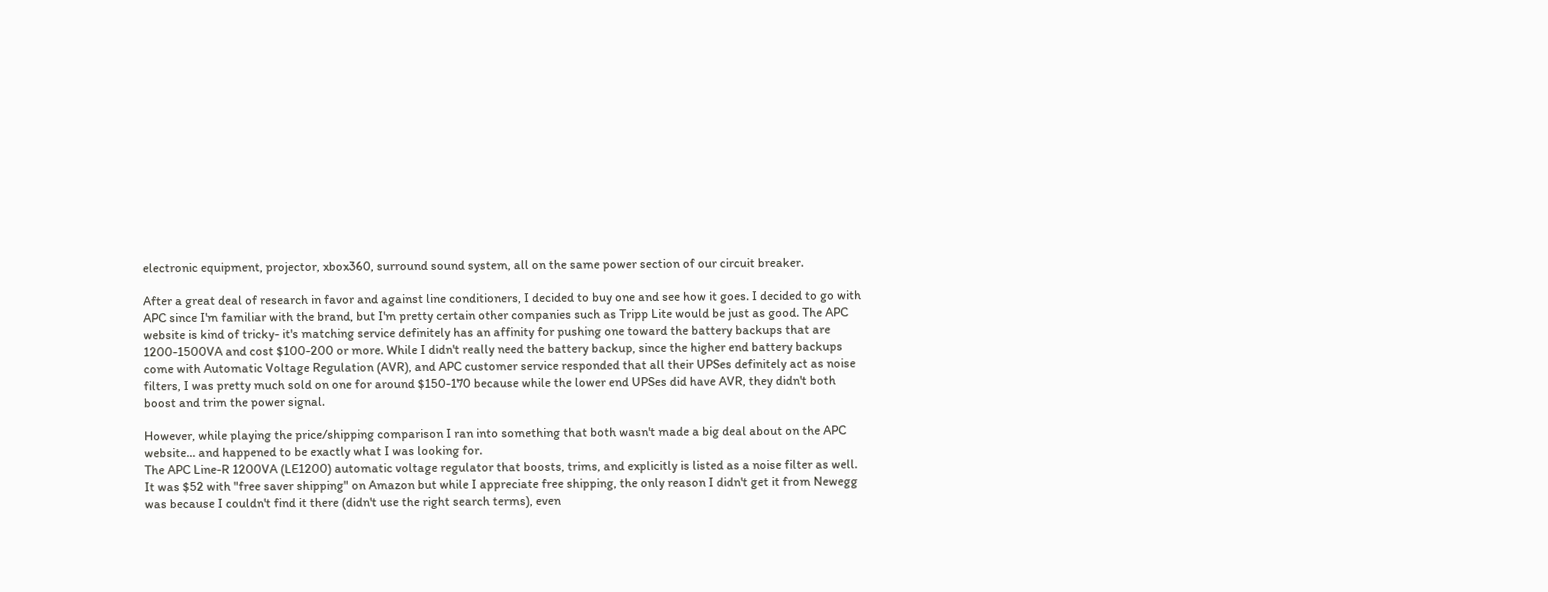electronic equipment, projector, xbox360, surround sound system, all on the same power section of our circuit breaker.

After a great deal of research in favor and against line conditioners, I decided to buy one and see how it goes. I decided to go with APC since I'm familiar with the brand, but I'm pretty certain other companies such as Tripp Lite would be just as good. The APC website is kind of tricky- it's matching service definitely has an affinity for pushing one toward the battery backups that are 1200-1500VA and cost $100-200 or more. While I didn't really need the battery backup, since the higher end battery backups come with Automatic Voltage Regulation (AVR), and APC customer service responded that all their UPSes definitely act as noise filters, I was pretty much sold on one for around $150-170 because while the lower end UPSes did have AVR, they didn't both boost and trim the power signal.

However, while playing the price/shipping comparison I ran into something that both wasn't made a big deal about on the APC website... and happened to be exactly what I was looking for.
The APC Line-R 1200VA (LE1200) automatic voltage regulator that boosts, trims, and explicitly is listed as a noise filter as well. It was $52 with "free saver shipping" on Amazon but while I appreciate free shipping, the only reason I didn't get it from Newegg was because I couldn't find it there (didn't use the right search terms), even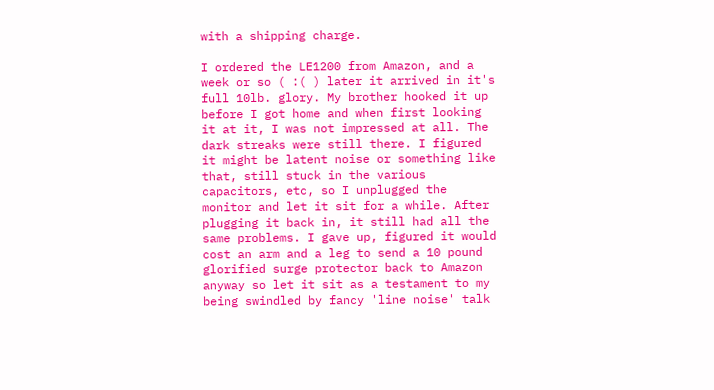with a shipping charge.

I ordered the LE1200 from Amazon, and a week or so ( :( ) later it arrived in it's full 10lb. glory. My brother hooked it up before I got home and when first looking it at it, I was not impressed at all. The dark streaks were still there. I figured it might be latent noise or something like that, still stuck in the various capacitors, etc, so I unplugged the monitor and let it sit for a while. After plugging it back in, it still had all the same problems. I gave up, figured it would cost an arm and a leg to send a 10 pound glorified surge protector back to Amazon anyway so let it sit as a testament to my being swindled by fancy 'line noise' talk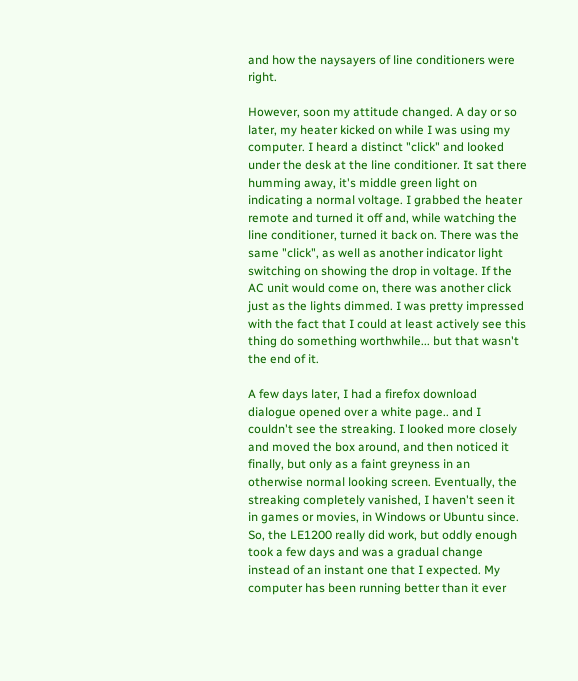and how the naysayers of line conditioners were right.

However, soon my attitude changed. A day or so later, my heater kicked on while I was using my computer. I heard a distinct "click" and looked under the desk at the line conditioner. It sat there humming away, it's middle green light on indicating a normal voltage. I grabbed the heater remote and turned it off and, while watching the line conditioner, turned it back on. There was the same "click", as well as another indicator light switching on showing the drop in voltage. If the AC unit would come on, there was another click just as the lights dimmed. I was pretty impressed with the fact that I could at least actively see this thing do something worthwhile... but that wasn't the end of it.

A few days later, I had a firefox download dialogue opened over a white page.. and I couldn't see the streaking. I looked more closely and moved the box around, and then noticed it finally, but only as a faint greyness in an otherwise normal looking screen. Eventually, the streaking completely vanished, I haven't seen it in games or movies, in Windows or Ubuntu since. So, the LE1200 really did work, but oddly enough took a few days and was a gradual change instead of an instant one that I expected. My computer has been running better than it ever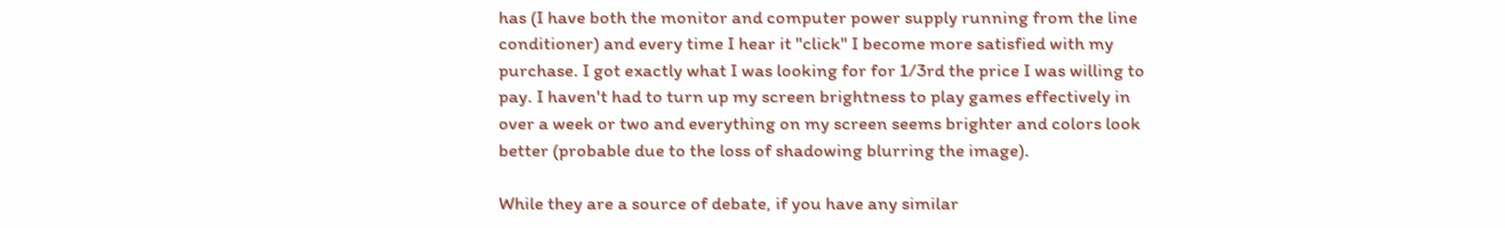has (I have both the monitor and computer power supply running from the line conditioner) and every time I hear it "click" I become more satisfied with my purchase. I got exactly what I was looking for for 1/3rd the price I was willing to pay. I haven't had to turn up my screen brightness to play games effectively in over a week or two and everything on my screen seems brighter and colors look better (probable due to the loss of shadowing blurring the image).

While they are a source of debate, if you have any similar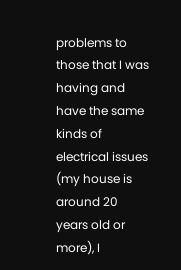problems to those that I was having and have the same kinds of electrical issues (my house is around 20 years old or more), I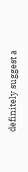definitely suggest a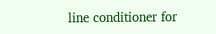line conditioner for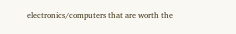electronics/computers that are worth the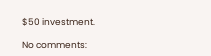$50 investment.

No comments: